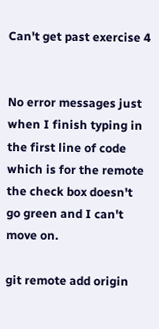Can't get past exercise 4


No error messages just when I finish typing in the first line of code which is for the remote the check box doesn't go green and I can't move on.

git remote add origin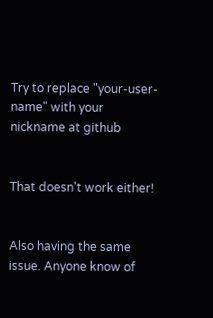Try to replace "your-user-name" with your nickname at github


That doesn't work either!


Also having the same issue. Anyone know of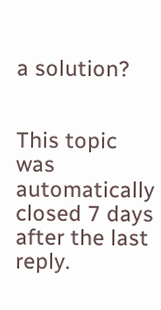a solution?


This topic was automatically closed 7 days after the last reply.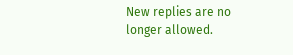New replies are no longer allowed.